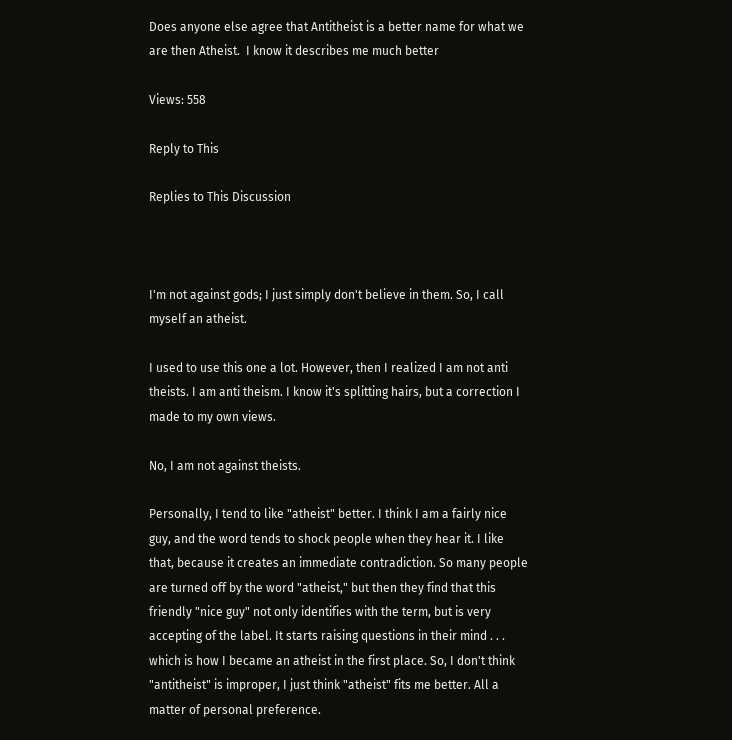Does anyone else agree that Antitheist is a better name for what we are then Atheist.  I know it describes me much better

Views: 558

Reply to This

Replies to This Discussion



I'm not against gods; I just simply don't believe in them. So, I call myself an atheist.

I used to use this one a lot. However, then I realized I am not anti theists. I am anti theism. I know it's splitting hairs, but a correction I made to my own views.

No, I am not against theists.

Personally, I tend to like "atheist" better. I think I am a fairly nice guy, and the word tends to shock people when they hear it. I like that, because it creates an immediate contradiction. So many people are turned off by the word "atheist," but then they find that this friendly "nice guy" not only identifies with the term, but is very accepting of the label. It starts raising questions in their mind . . . which is how I became an atheist in the first place. So, I don't think "antitheist" is improper, I just think "atheist" fits me better. All a matter of personal preference.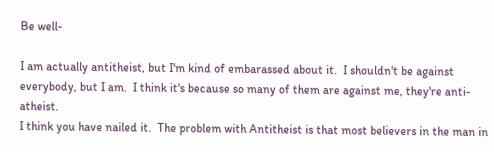Be well-

I am actually antitheist, but I'm kind of embarassed about it.  I shouldn't be against everybody, but I am.  I think it's because so many of them are against me, they're anti-atheist.
I think you have nailed it.  The problem with Antitheist is that most believers in the man in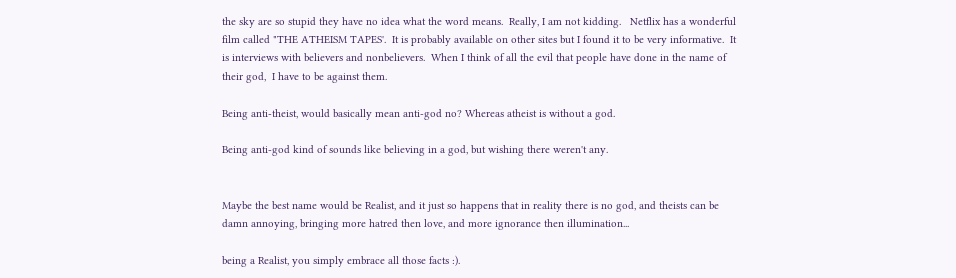the sky are so stupid they have no idea what the word means.  Really, I am not kidding.   Netflix has a wonderful film called "THE ATHEISM TAPES'.  It is probably available on other sites but I found it to be very informative.  It is interviews with believers and nonbelievers.  When I think of all the evil that people have done in the name of their god,  I have to be against them.

Being anti-theist, would basically mean anti-god no? Whereas atheist is without a god.

Being anti-god kind of sounds like believing in a god, but wishing there weren't any.


Maybe the best name would be Realist, and it just so happens that in reality there is no god, and theists can be damn annoying, bringing more hatred then love, and more ignorance then illumination...

being a Realist, you simply embrace all those facts :).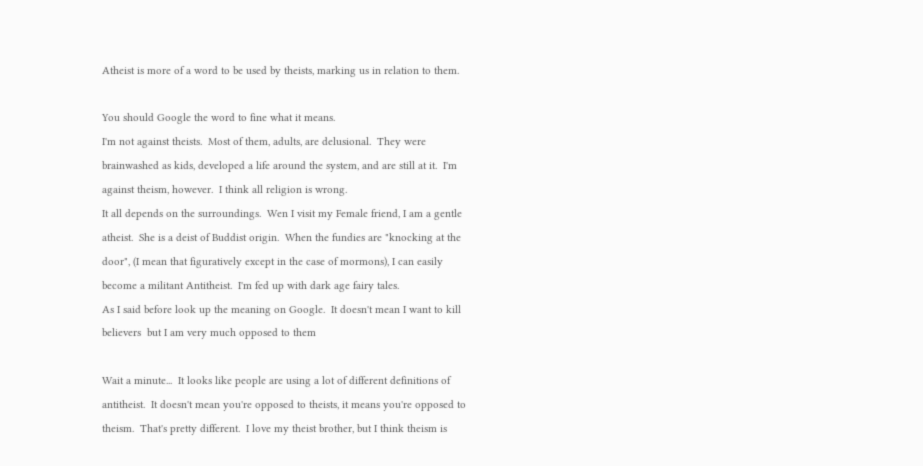Atheist is more of a word to be used by theists, marking us in relation to them.

You should Google the word to fine what it means.
I'm not against theists.  Most of them, adults, are delusional.  They were brainwashed as kids, developed a life around the system, and are still at it.  I'm against theism, however.  I think all religion is wrong.
It all depends on the surroundings.  Wen I visit my Female friend, I am a gentle atheist.  She is a deist of Buddist origin.  When the fundies are "knocking at the door", (I mean that figuratively except in the case of mormons), I can easily become a militant Antitheist.  I'm fed up with dark age fairy tales.
As I said before look up the meaning on Google.  It doesn't mean I want to kill believers  but I am very much opposed to them

Wait a minute...  It looks like people are using a lot of different definitions of antitheist.  It doesn't mean you're opposed to theists, it means you're opposed to theism.  That's pretty different.  I love my theist brother, but I think theism is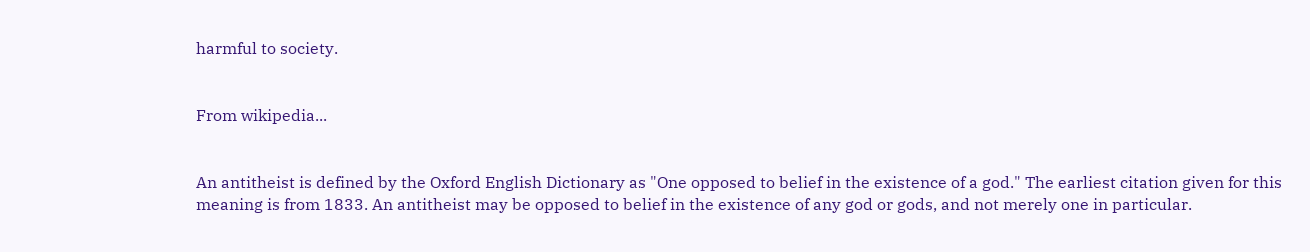harmful to society.


From wikipedia...


An antitheist is defined by the Oxford English Dictionary as "One opposed to belief in the existence of a god." The earliest citation given for this meaning is from 1833. An antitheist may be opposed to belief in the existence of any god or gods, and not merely one in particular.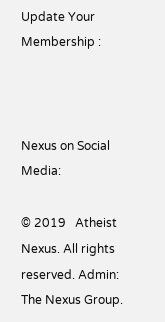Update Your Membership :



Nexus on Social Media:

© 2019   Atheist Nexus. All rights reserved. Admin: The Nexus Group.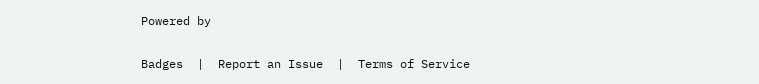Powered by

Badges  |  Report an Issue  |  Terms of Service